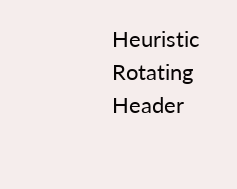Heuristic Rotating Header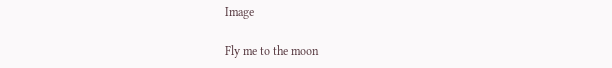Image

Fly me to the moon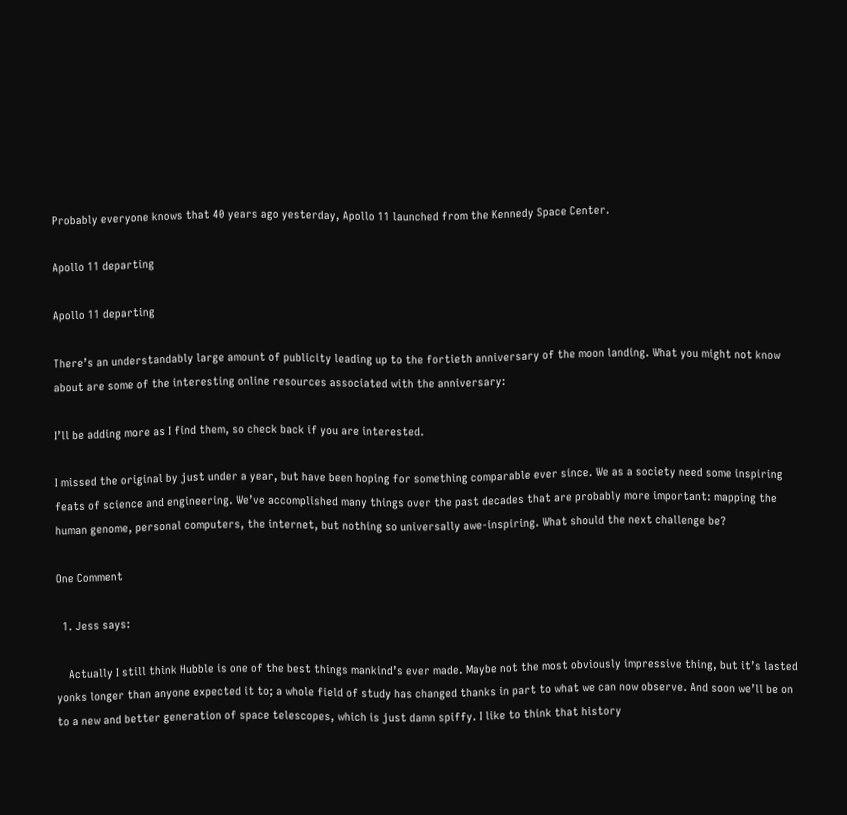Probably everyone knows that 40 years ago yesterday, Apollo 11 launched from the Kennedy Space Center.

Apollo 11 departing

Apollo 11 departing

There’s an understandably large amount of publicity leading up to the fortieth anniversary of the moon landing. What you might not know about are some of the interesting online resources associated with the anniversary:

I’ll be adding more as I find them, so check back if you are interested.

I missed the original by just under a year, but have been hoping for something comparable ever since. We as a society need some inspiring feats of science and engineering. We’ve accomplished many things over the past decades that are probably more important: mapping the human genome, personal computers, the internet, but nothing so universally awe-inspiring. What should the next challenge be?

One Comment

  1. Jess says:

    Actually I still think Hubble is one of the best things mankind’s ever made. Maybe not the most obviously impressive thing, but it’s lasted yonks longer than anyone expected it to; a whole field of study has changed thanks in part to what we can now observe. And soon we’ll be on to a new and better generation of space telescopes, which is just damn spiffy. I like to think that history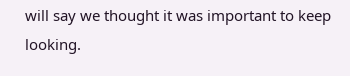will say we thought it was important to keep looking.